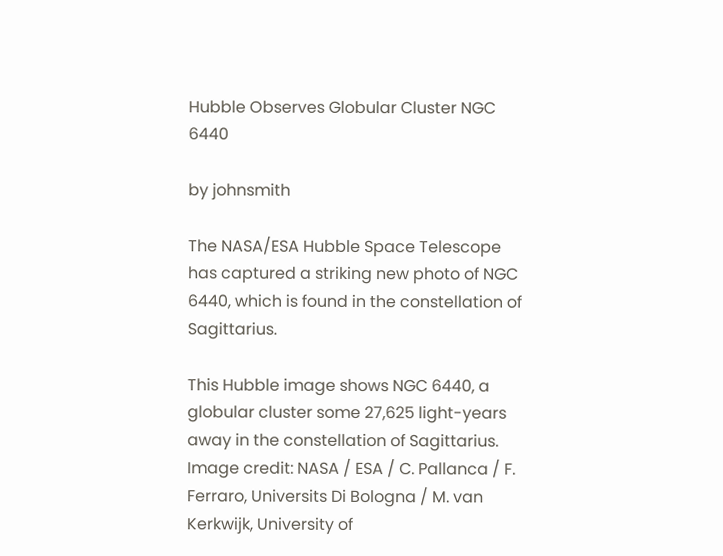Hubble Observes Globular Cluster NGC 6440

by johnsmith

The NASA/ESA Hubble Space Telescope has captured a striking new photo of NGC 6440, which is found in the constellation of Sagittarius.

This Hubble image shows NGC 6440, a globular cluster some 27,625 light-years away in the constellation of Sagittarius. Image credit: NASA / ESA / C. Pallanca / F. Ferraro, Universits Di Bologna / M. van Kerkwijk, University of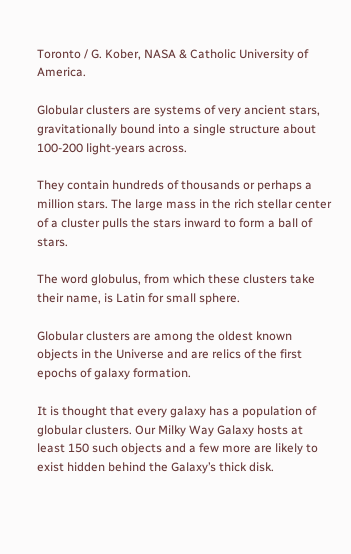Toronto / G. Kober, NASA & Catholic University of America.

Globular clusters are systems of very ancient stars, gravitationally bound into a single structure about 100-200 light-years across.

They contain hundreds of thousands or perhaps a million stars. The large mass in the rich stellar center of a cluster pulls the stars inward to form a ball of stars.

The word globulus, from which these clusters take their name, is Latin for small sphere.

Globular clusters are among the oldest known objects in the Universe and are relics of the first epochs of galaxy formation.

It is thought that every galaxy has a population of globular clusters. Our Milky Way Galaxy hosts at least 150 such objects and a few more are likely to exist hidden behind the Galaxy’s thick disk.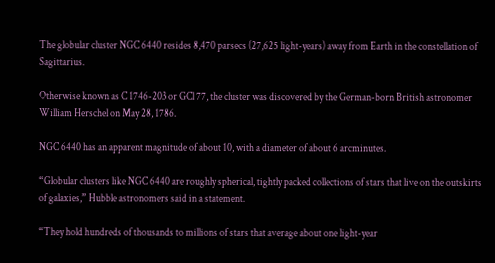The globular cluster NGC 6440 resides 8,470 parsecs (27,625 light-years) away from Earth in the constellation of Sagittarius.

Otherwise known as C 1746-203 or GCl 77, the cluster was discovered by the German-born British astronomer William Herschel on May 28, 1786.

NGC 6440 has an apparent magnitude of about 10, with a diameter of about 6 arcminutes.

“Globular clusters like NGC 6440 are roughly spherical, tightly packed collections of stars that live on the outskirts of galaxies,” Hubble astronomers said in a statement.

“They hold hundreds of thousands to millions of stars that average about one light-year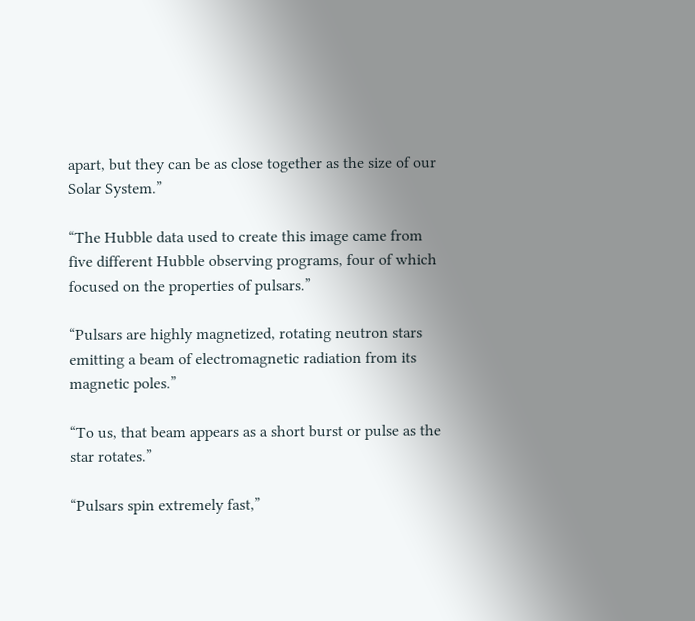apart, but they can be as close together as the size of our Solar System.”

“The Hubble data used to create this image came from five different Hubble observing programs, four of which focused on the properties of pulsars.”

“Pulsars are highly magnetized, rotating neutron stars emitting a beam of electromagnetic radiation from its magnetic poles.”

“To us, that beam appears as a short burst or pulse as the star rotates.”

“Pulsars spin extremely fast,”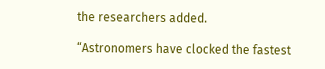the researchers added.

“Astronomers have clocked the fastest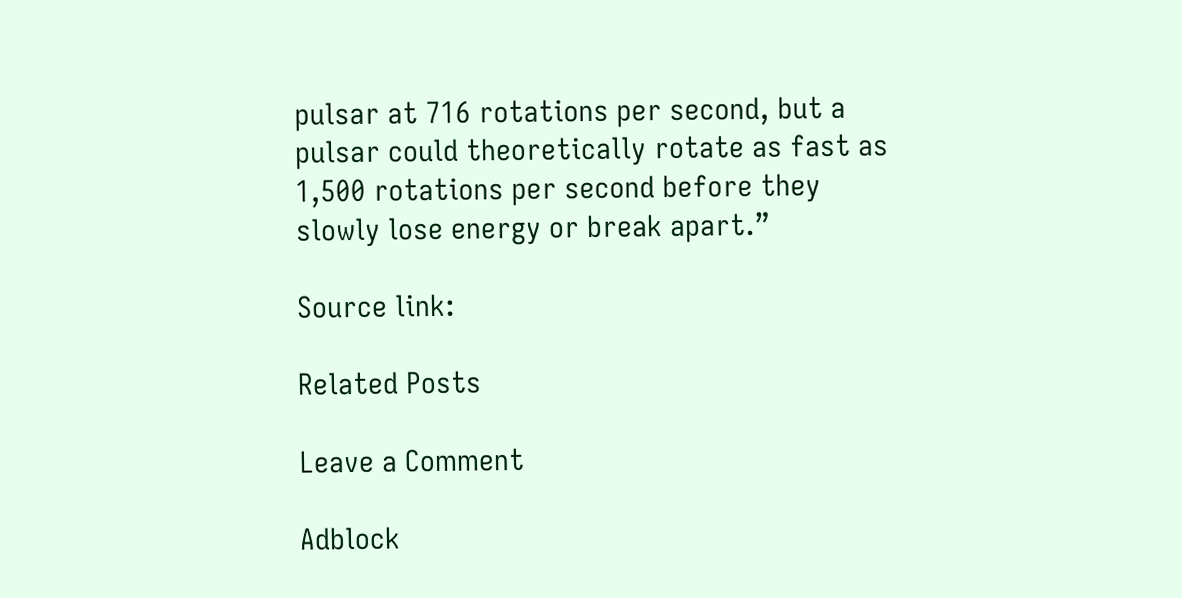pulsar at 716 rotations per second, but a pulsar could theoretically rotate as fast as 1,500 rotations per second before they slowly lose energy or break apart.”

Source link:

Related Posts

Leave a Comment

Adblock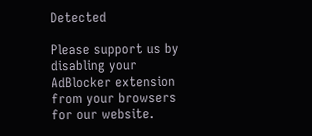Detected

Please support us by disabling your AdBlocker extension from your browsers for our website.